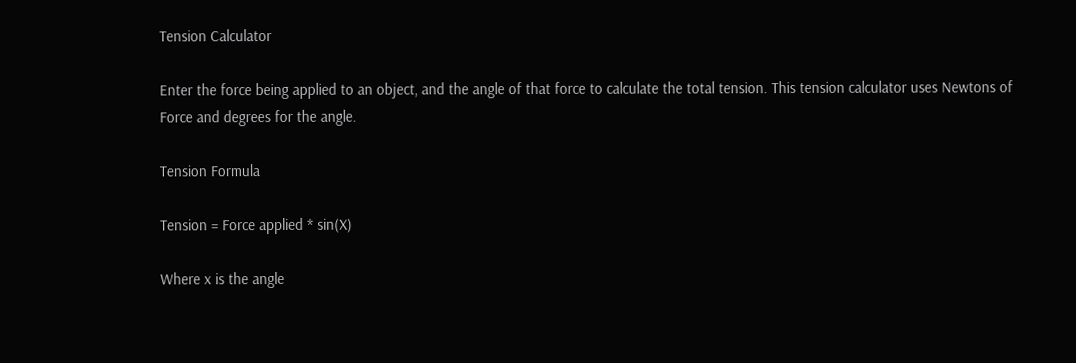Tension Calculator

Enter the force being applied to an object, and the angle of that force to calculate the total tension. This tension calculator uses Newtons of Force and degrees for the angle.

Tension Formula

Tension = Force applied * sin(X)

Where x is the angle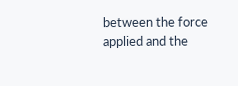between the force applied and the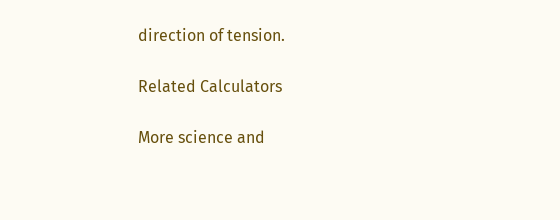direction of tension.

Related Calculators

More science and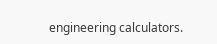engineering calculators.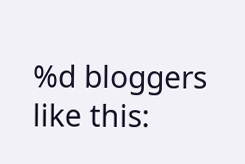%d bloggers like this: